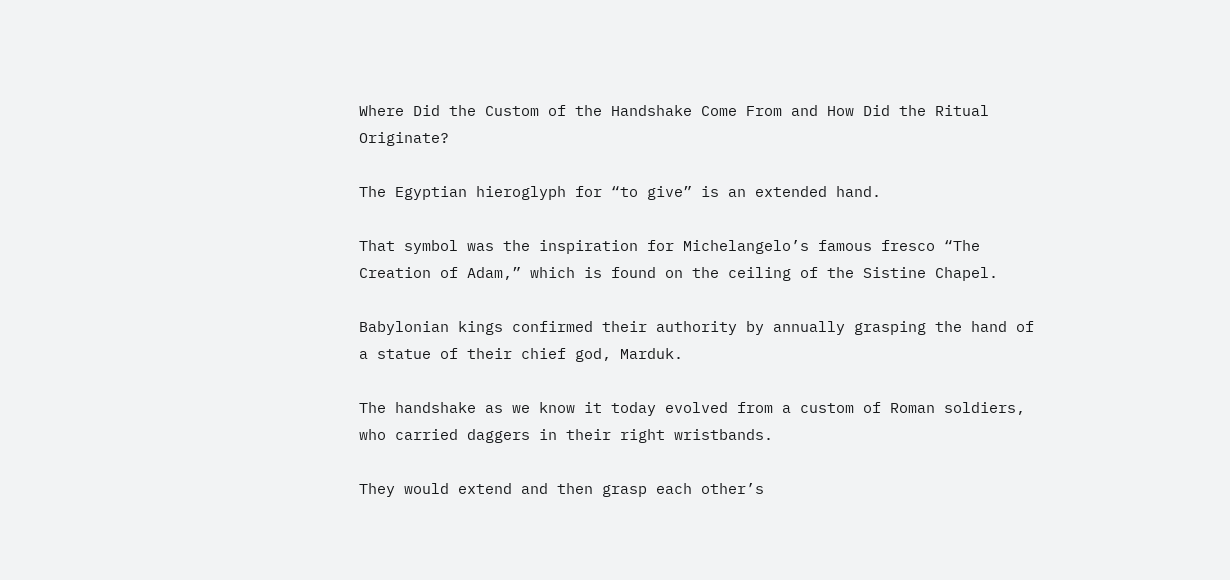Where Did the Custom of the Handshake Come From and How Did the Ritual Originate?

The Egyptian hieroglyph for “to give” is an extended hand.

That symbol was the inspiration for Michelangelo’s famous fresco “The Creation of Adam,” which is found on the ceiling of the Sistine Chapel.

Babylonian kings confirmed their authority by annually grasping the hand of a statue of their chief god, Marduk.

The handshake as we know it today evolved from a custom of Roman soldiers, who carried daggers in their right wristbands.

They would extend and then grasp each other’s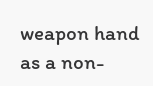weapon hand as a non-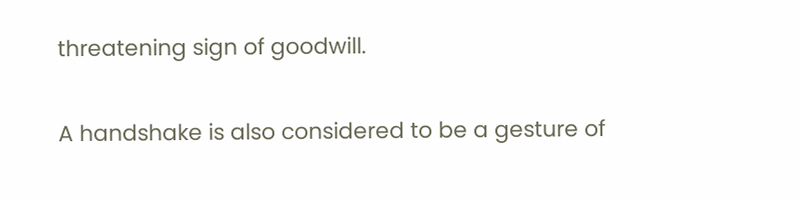threatening sign of goodwill.

A handshake is also considered to be a gesture of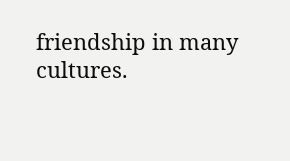friendship in many cultures.